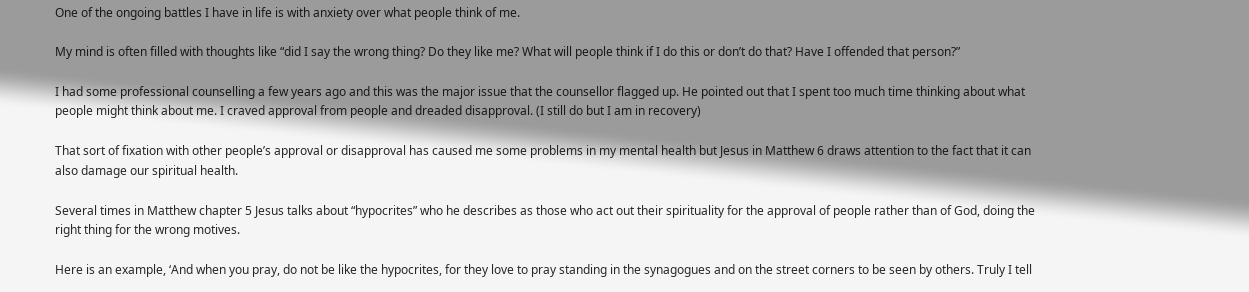One of the ongoing battles I have in life is with anxiety over what people think of me.

My mind is often filled with thoughts like “did I say the wrong thing? Do they like me? What will people think if I do this or don’t do that? Have I offended that person?”

I had some professional counselling a few years ago and this was the major issue that the counsellor flagged up. He pointed out that I spent too much time thinking about what people might think about me. I craved approval from people and dreaded disapproval. (I still do but I am in recovery)

That sort of fixation with other people’s approval or disapproval has caused me some problems in my mental health but Jesus in Matthew 6 draws attention to the fact that it can also damage our spiritual health.

Several times in Matthew chapter 5 Jesus talks about “hypocrites” who he describes as those who act out their spirituality for the approval of people rather than of God, doing the right thing for the wrong motives.

Here is an example, ‘And when you pray, do not be like the hypocrites, for they love to pray standing in the synagogues and on the street corners to be seen by others. Truly I tell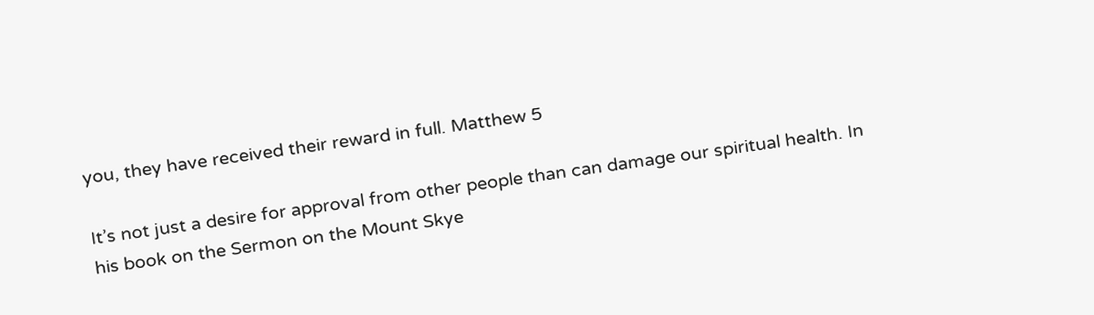you, they have received their reward in full. Matthew 5

It’s not just a desire for approval from other people than can damage our spiritual health. In his book on the Sermon on the Mount Skye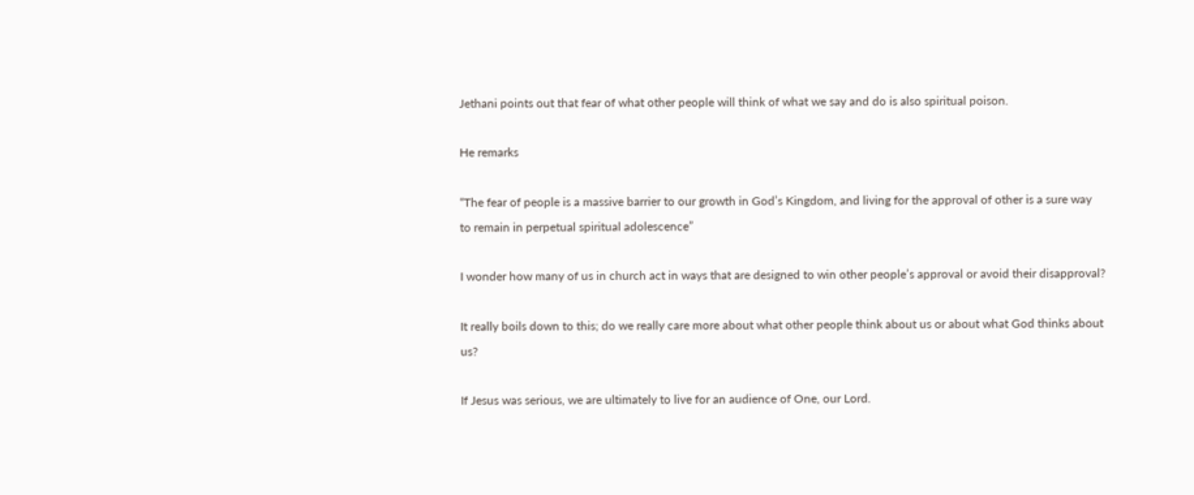Jethani points out that fear of what other people will think of what we say and do is also spiritual poison.

He remarks

“The fear of people is a massive barrier to our growth in God’s Kingdom, and living for the approval of other is a sure way to remain in perpetual spiritual adolescence”

I wonder how many of us in church act in ways that are designed to win other people’s approval or avoid their disapproval?

It really boils down to this; do we really care more about what other people think about us or about what God thinks about us?

If Jesus was serious, we are ultimately to live for an audience of One, our Lord.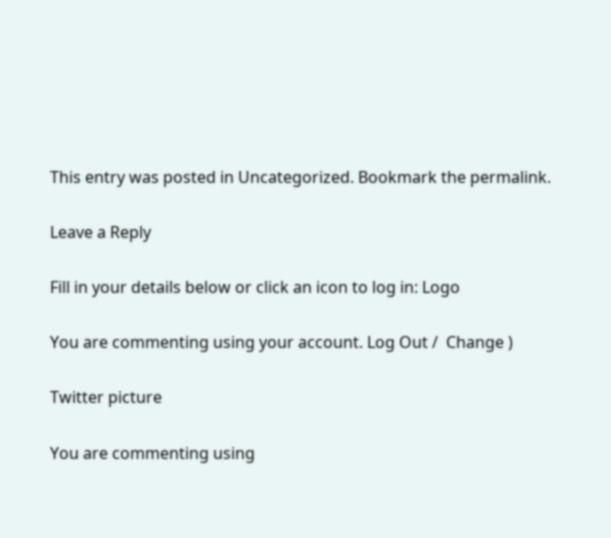This entry was posted in Uncategorized. Bookmark the permalink.

Leave a Reply

Fill in your details below or click an icon to log in: Logo

You are commenting using your account. Log Out /  Change )

Twitter picture

You are commenting using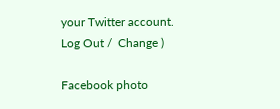your Twitter account. Log Out /  Change )

Facebook photo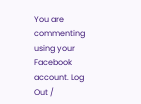You are commenting using your Facebook account. Log Out /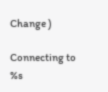Change )

Connecting to %s